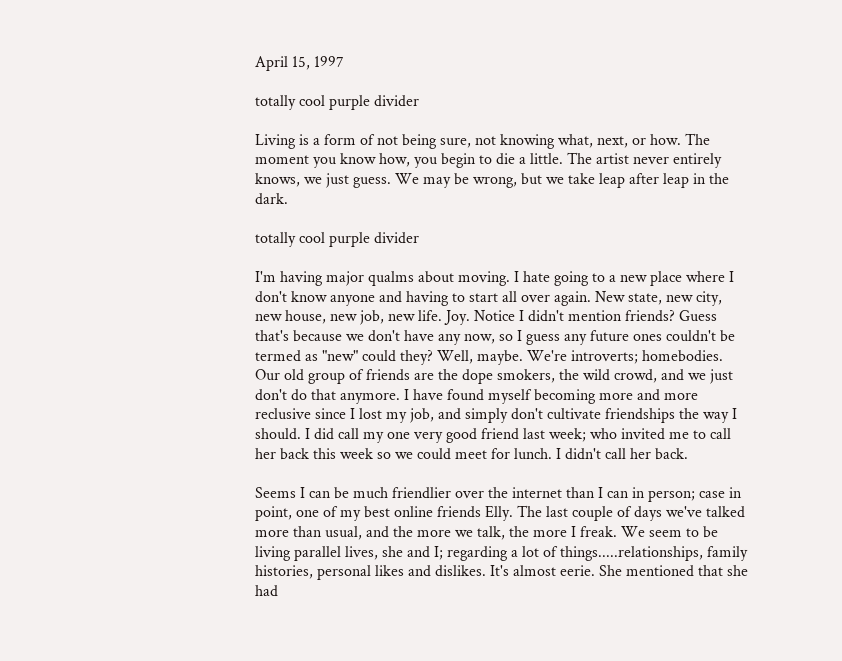April 15, 1997

totally cool purple divider

Living is a form of not being sure, not knowing what, next, or how. The moment you know how, you begin to die a little. The artist never entirely knows, we just guess. We may be wrong, but we take leap after leap in the dark.

totally cool purple divider

I'm having major qualms about moving. I hate going to a new place where I don't know anyone and having to start all over again. New state, new city, new house, new job, new life. Joy. Notice I didn't mention friends? Guess that's because we don't have any now, so I guess any future ones couldn't be termed as "new" could they? Well, maybe. We're introverts; homebodies. Our old group of friends are the dope smokers, the wild crowd, and we just don't do that anymore. I have found myself becoming more and more reclusive since I lost my job, and simply don't cultivate friendships the way I should. I did call my one very good friend last week; who invited me to call her back this week so we could meet for lunch. I didn't call her back.

Seems I can be much friendlier over the internet than I can in person; case in point, one of my best online friends Elly. The last couple of days we've talked more than usual, and the more we talk, the more I freak. We seem to be living parallel lives, she and I; regarding a lot of things.....relationships, family histories, personal likes and dislikes. It's almost eerie. She mentioned that she had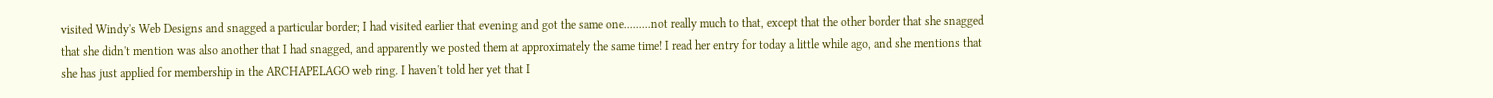visited Windy's Web Designs and snagged a particular border; I had visited earlier that evening and got the same one.........not really much to that, except that the other border that she snagged that she didn't mention was also another that I had snagged, and apparently we posted them at approximately the same time! I read her entry for today a little while ago, and she mentions that she has just applied for membership in the ARCHAPELAGO web ring. I haven't told her yet that I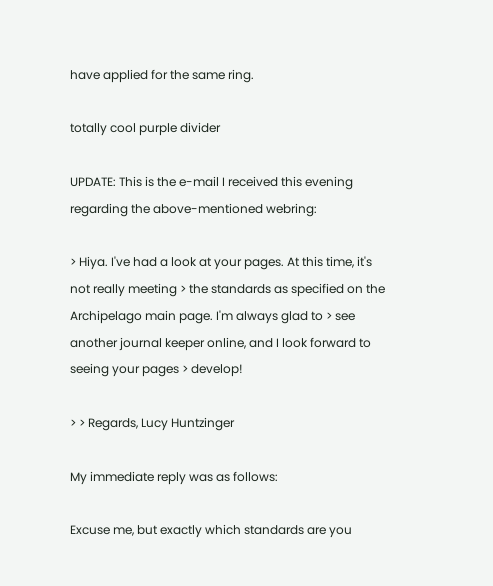have applied for the same ring.

totally cool purple divider

UPDATE: This is the e-mail I received this evening regarding the above-mentioned webring:

> Hiya. I've had a look at your pages. At this time, it's not really meeting > the standards as specified on the Archipelago main page. I'm always glad to > see another journal keeper online, and I look forward to seeing your pages > develop!

> > Regards, Lucy Huntzinger

My immediate reply was as follows:

Excuse me, but exactly which standards are you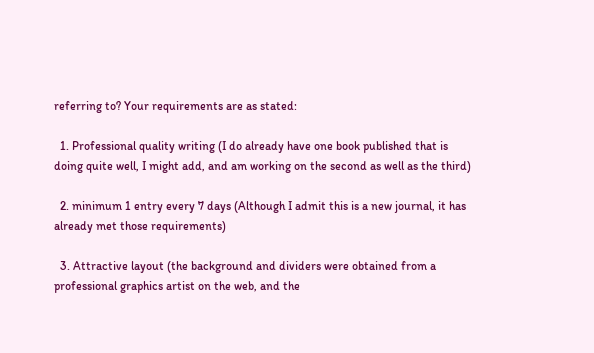referring to? Your requirements are as stated:

  1. Professional quality writing (I do already have one book published that is doing quite well, I might add, and am working on the second as well as the third)

  2. minimum 1 entry every 7 days (Although I admit this is a new journal, it has already met those requirements)

  3. Attractive layout (the background and dividers were obtained from a professional graphics artist on the web, and the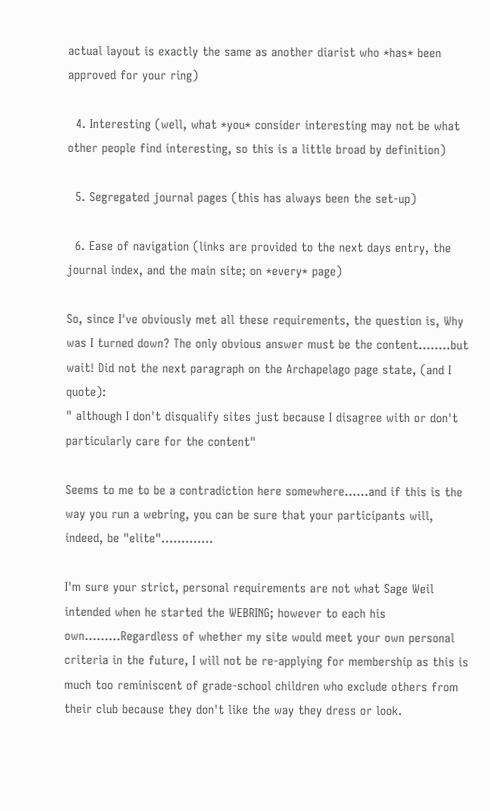actual layout is exactly the same as another diarist who *has* been approved for your ring)

  4. Interesting (well, what *you* consider interesting may not be what other people find interesting, so this is a little broad by definition)

  5. Segregated journal pages (this has always been the set-up)

  6. Ease of navigation (links are provided to the next days entry, the journal index, and the main site; on *every* page)

So, since I've obviously met all these requirements, the question is, Why was I turned down? The only obvious answer must be the content........but wait! Did not the next paragraph on the Archapelago page state, (and I quote):
" although I don't disqualify sites just because I disagree with or don't particularly care for the content"

Seems to me to be a contradiction here somewhere......and if this is the way you run a webring, you can be sure that your participants will, indeed, be "elite".............

I'm sure your strict, personal requirements are not what Sage Weil intended when he started the WEBRING; however to each his own.........Regardless of whether my site would meet your own personal criteria in the future, I will not be re-applying for membership as this is much too reminiscent of grade-school children who exclude others from their club because they don't like the way they dress or look.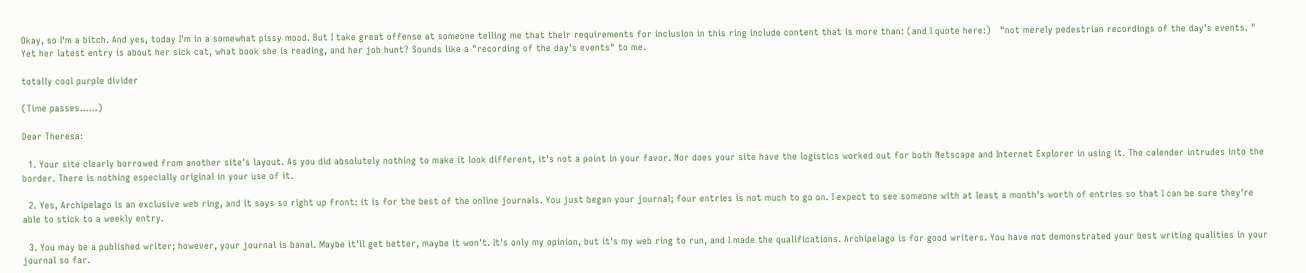Okay, so I'm a bitch. And yes, today I'm in a somewhat pissy mood. But I take great offense at someone telling me that their requirements for inclusion in this ring include content that is more than: (and I quote here:)   "not merely pedestrian recordings of the day's events. " Yet her latest entry is about her sick cat, what book she is reading, and her job hunt? Sounds like a "recording of the day's events" to me.

totally cool purple divider

(Time passes......)

Dear Theresa:

  1. Your site clearly borrowed from another site's layout. As you did absolutely nothing to make it look different, it's not a point in your favor. Nor does your site have the logistics worked out for both Netscape and Internet Explorer in using it. The calender intrudes into the border. There is nothing especially original in your use of it.

  2. Yes, Archipelago is an exclusive web ring, and it says so right up front: it is for the best of the online journals. You just began your journal; four entries is not much to go on. I expect to see someone with at least a month's worth of entries so that I can be sure they're able to stick to a weekly entry.

  3. You may be a published writer; however, your journal is banal. Maybe it'll get better, maybe it won't. It's only my opinion, but it's my web ring to run, and I made the qualifications. Archipelago is for good writers. You have not demonstrated your best writing qualities in your journal so far.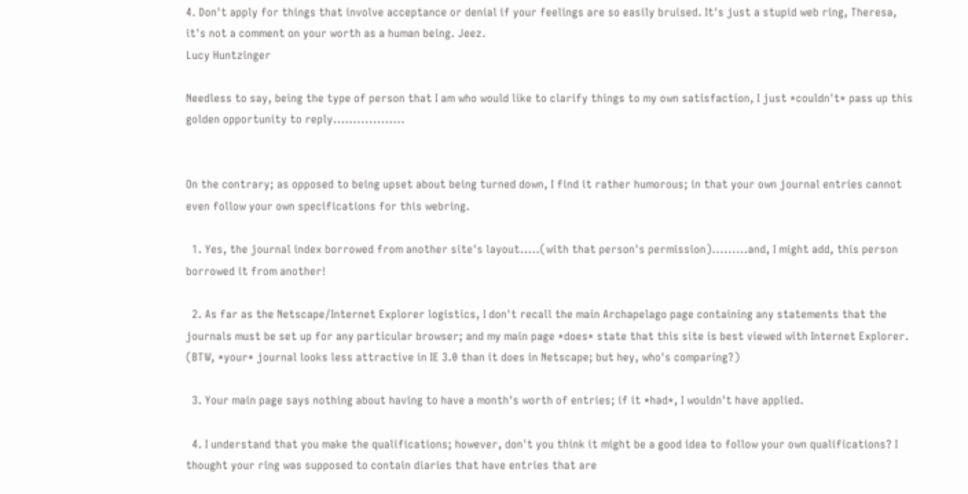4. Don't apply for things that involve acceptance or denial if your feelings are so easily bruised. It's just a stupid web ring, Theresa, it's not a comment on your worth as a human being. Jeez.
Lucy Huntzinger

Needless to say, being the type of person that I am who would like to clarify things to my own satisfaction, I just *couldn't* pass up this golden opportunity to reply..................


On the contrary; as opposed to being upset about being turned down, I find it rather humorous; in that your own journal entries cannot even follow your own specifications for this webring.

  1. Yes, the journal index borrowed from another site's layout.....(with that person's permission).........and, I might add, this person borrowed it from another!

  2. As far as the Netscape/Internet Explorer logistics, I don't recall the main Archapelago page containing any statements that the journals must be set up for any particular browser; and my main page *does* state that this site is best viewed with Internet Explorer. (BTW, *your* journal looks less attractive in IE 3.0 than it does in Netscape; but hey, who's comparing?)

  3. Your main page says nothing about having to have a month's worth of entries; if it *had*, I wouldn't have applied.

  4. I understand that you make the qualifications; however, don't you think it might be a good idea to follow your own qualifications? I thought your ring was supposed to contain diaries that have entries that are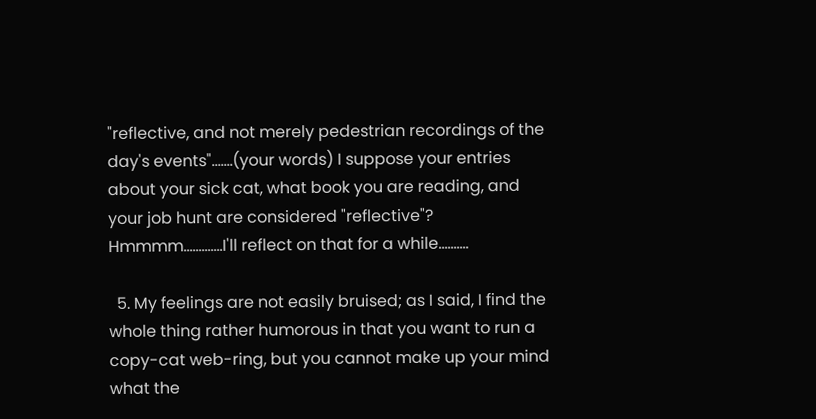"reflective, and not merely pedestrian recordings of the day's events".......(your words) I suppose your entries about your sick cat, what book you are reading, and your job hunt are considered "reflective"? Hmmmm.............I'll reflect on that for a while..........

  5. My feelings are not easily bruised; as I said, I find the whole thing rather humorous in that you want to run a copy-cat web-ring, but you cannot make up your mind what the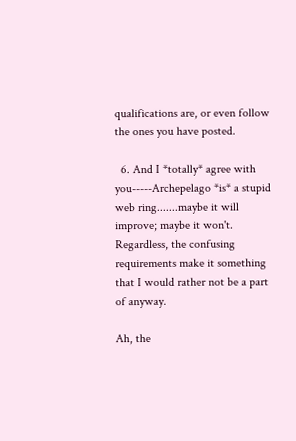qualifications are, or even follow the ones you have posted.

  6. And I *totally* agree with you-----Archepelago *is* a stupid web ring.......maybe it will improve; maybe it won't. Regardless, the confusing requirements make it something that I would rather not be a part of anyway.

Ah, the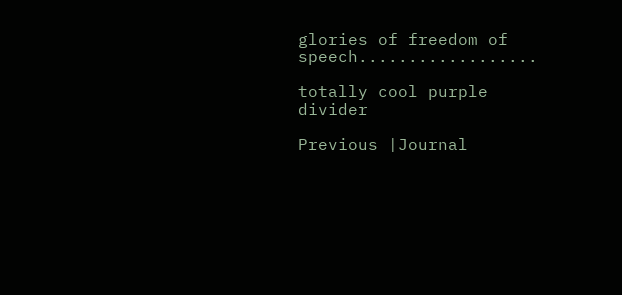glories of freedom of speech..................

totally cool purple divider

Previous |Journal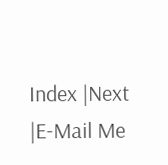Index |Next
|E-Mail Me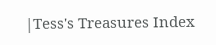|Tess's Treasures Index